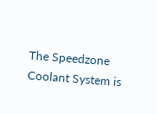The Speedzone Coolant System is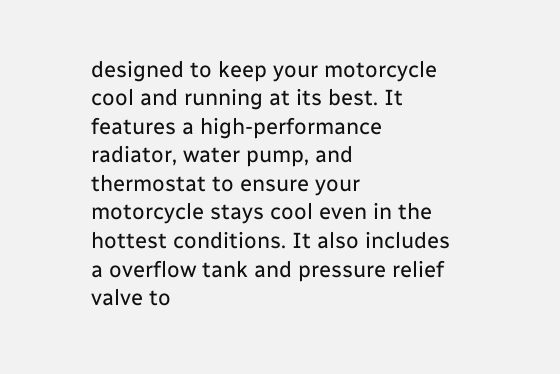designed to keep your motorcycle cool and running at its best. It features a high-performance radiator, water pump, and thermostat to ensure your motorcycle stays cool even in the hottest conditions. It also includes a overflow tank and pressure relief valve to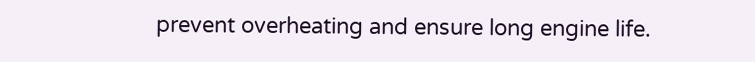prevent overheating and ensure long engine life.